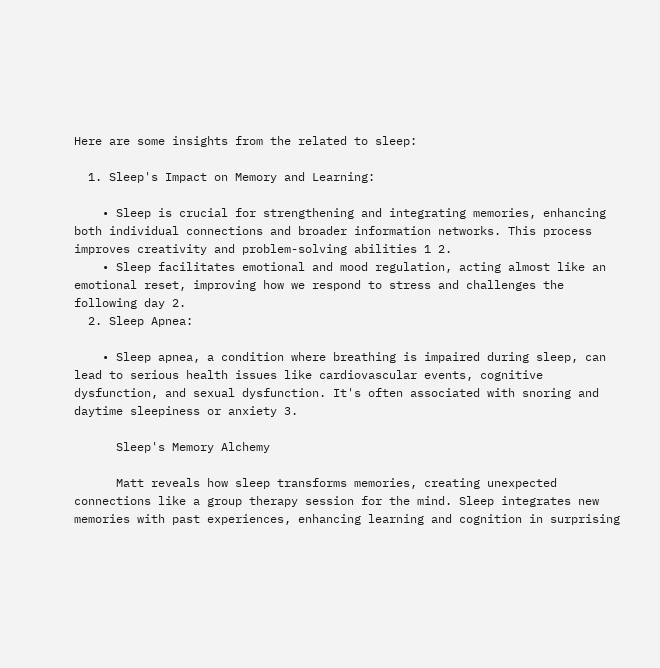Here are some insights from the related to sleep:

  1. Sleep's Impact on Memory and Learning:

    • Sleep is crucial for strengthening and integrating memories, enhancing both individual connections and broader information networks. This process improves creativity and problem-solving abilities 1 2.
    • Sleep facilitates emotional and mood regulation, acting almost like an emotional reset, improving how we respond to stress and challenges the following day 2.
  2. Sleep Apnea:

    • Sleep apnea, a condition where breathing is impaired during sleep, can lead to serious health issues like cardiovascular events, cognitive dysfunction, and sexual dysfunction. It's often associated with snoring and daytime sleepiness or anxiety 3.

      Sleep's Memory Alchemy

      Matt reveals how sleep transforms memories, creating unexpected connections like a group therapy session for the mind. Sleep integrates new memories with past experiences, enhancing learning and cognition in surprising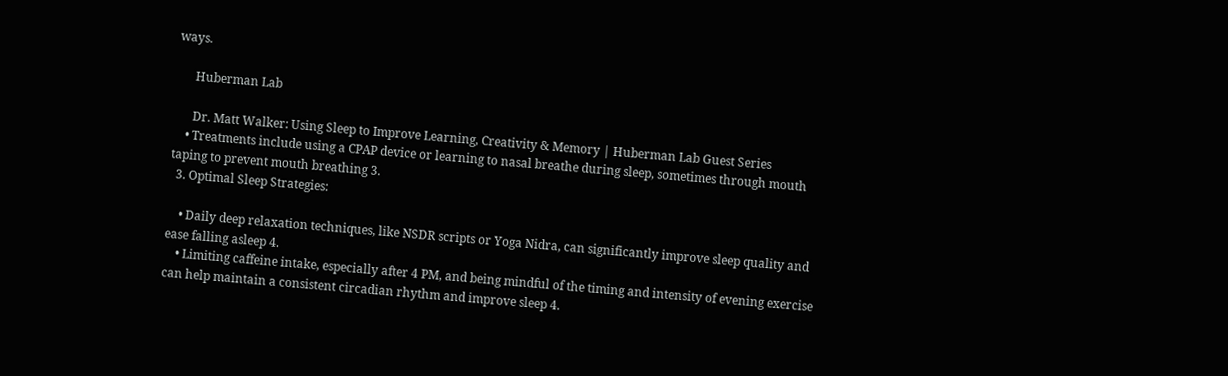ways.

      Huberman Lab

      Dr. Matt Walker: Using Sleep to Improve Learning, Creativity & Memory | Huberman Lab Guest Series
    • Treatments include using a CPAP device or learning to nasal breathe during sleep, sometimes through mouth taping to prevent mouth breathing 3.
  3. Optimal Sleep Strategies:

    • Daily deep relaxation techniques, like NSDR scripts or Yoga Nidra, can significantly improve sleep quality and ease falling asleep 4.
    • Limiting caffeine intake, especially after 4 PM, and being mindful of the timing and intensity of evening exercise can help maintain a consistent circadian rhythm and improve sleep 4.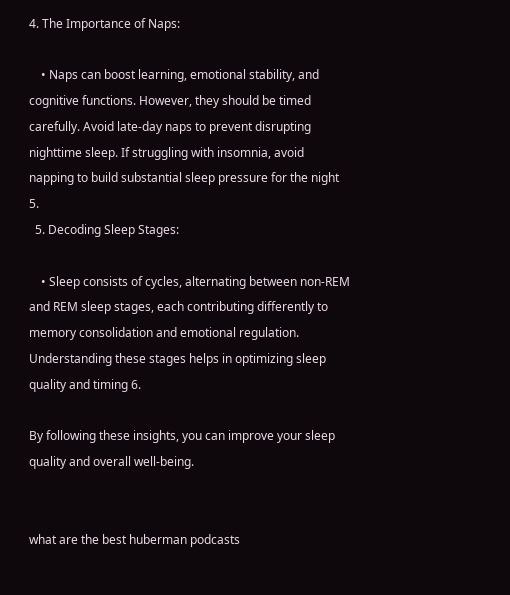4. The Importance of Naps:

    • Naps can boost learning, emotional stability, and cognitive functions. However, they should be timed carefully. Avoid late-day naps to prevent disrupting nighttime sleep. If struggling with insomnia, avoid napping to build substantial sleep pressure for the night 5.
  5. Decoding Sleep Stages:

    • Sleep consists of cycles, alternating between non-REM and REM sleep stages, each contributing differently to memory consolidation and emotional regulation. Understanding these stages helps in optimizing sleep quality and timing 6.

By following these insights, you can improve your sleep quality and overall well-being.


what are the best huberman podcasts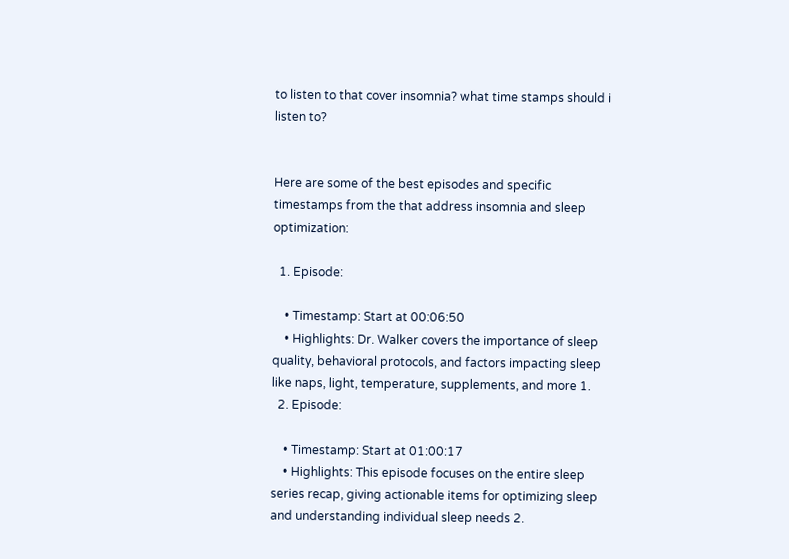to listen to that cover insomnia? what time stamps should i listen to?


Here are some of the best episodes and specific timestamps from the that address insomnia and sleep optimization:

  1. Episode:

    • Timestamp: Start at 00:06:50
    • Highlights: Dr. Walker covers the importance of sleep quality, behavioral protocols, and factors impacting sleep like naps, light, temperature, supplements, and more 1.
  2. Episode:

    • Timestamp: Start at 01:00:17
    • Highlights: This episode focuses on the entire sleep series recap, giving actionable items for optimizing sleep and understanding individual sleep needs 2.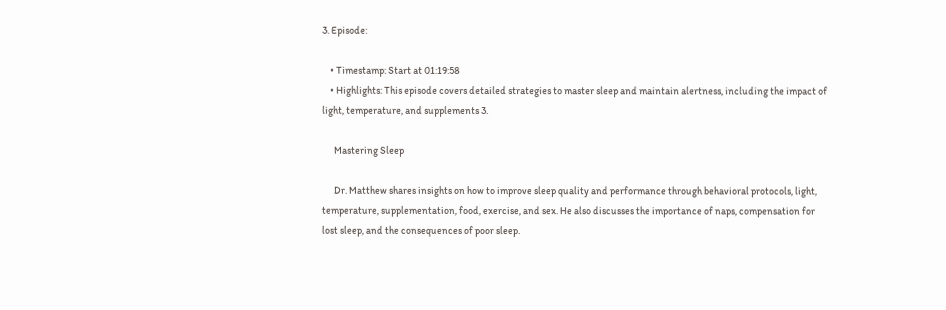3. Episode:

    • Timestamp: Start at 01:19:58
    • Highlights: This episode covers detailed strategies to master sleep and maintain alertness, including the impact of light, temperature, and supplements 3.

      Mastering Sleep

      Dr. Matthew shares insights on how to improve sleep quality and performance through behavioral protocols, light, temperature, supplementation, food, exercise, and sex. He also discusses the importance of naps, compensation for lost sleep, and the consequences of poor sleep.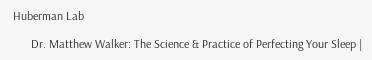Huberman Lab

      Dr. Matthew Walker: The Science & Practice of Perfecting Your Sleep |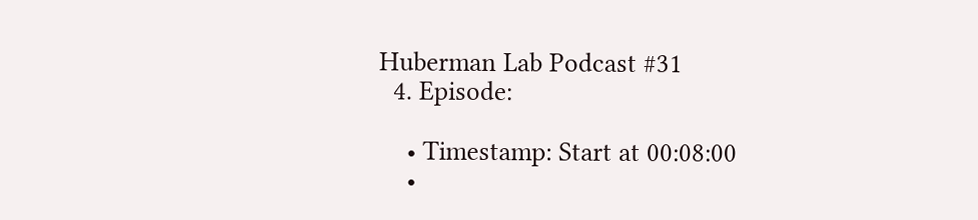Huberman Lab Podcast #31
  4. Episode:

    • Timestamp: Start at 00:08:00
    •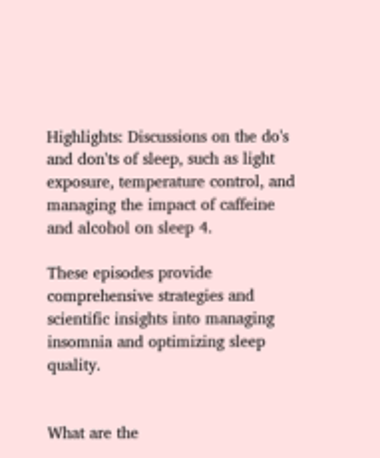Highlights: Discussions on the do's and don'ts of sleep, such as light exposure, temperature control, and managing the impact of caffeine and alcohol on sleep 4.

These episodes provide comprehensive strategies and scientific insights into managing insomnia and optimizing sleep quality.


What are the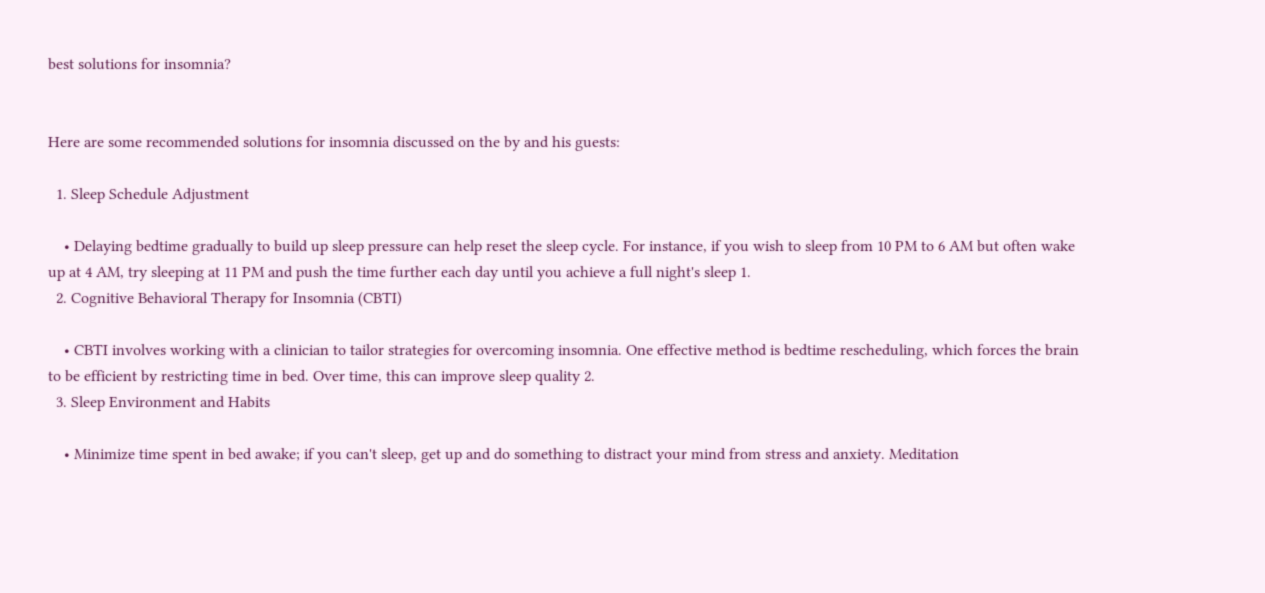best solutions for insomnia?


Here are some recommended solutions for insomnia discussed on the by and his guests:

  1. Sleep Schedule Adjustment

    • Delaying bedtime gradually to build up sleep pressure can help reset the sleep cycle. For instance, if you wish to sleep from 10 PM to 6 AM but often wake up at 4 AM, try sleeping at 11 PM and push the time further each day until you achieve a full night's sleep 1.
  2. Cognitive Behavioral Therapy for Insomnia (CBTI)

    • CBTI involves working with a clinician to tailor strategies for overcoming insomnia. One effective method is bedtime rescheduling, which forces the brain to be efficient by restricting time in bed. Over time, this can improve sleep quality 2.
  3. Sleep Environment and Habits

    • Minimize time spent in bed awake; if you can't sleep, get up and do something to distract your mind from stress and anxiety. Meditation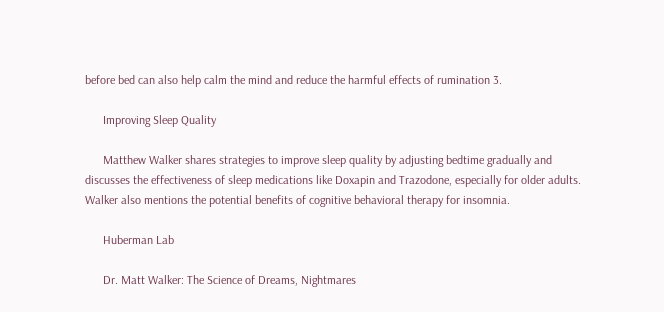before bed can also help calm the mind and reduce the harmful effects of rumination 3.

      Improving Sleep Quality

      Matthew Walker shares strategies to improve sleep quality by adjusting bedtime gradually and discusses the effectiveness of sleep medications like Doxapin and Trazodone, especially for older adults. Walker also mentions the potential benefits of cognitive behavioral therapy for insomnia.

      Huberman Lab

      Dr. Matt Walker: The Science of Dreams, Nightmares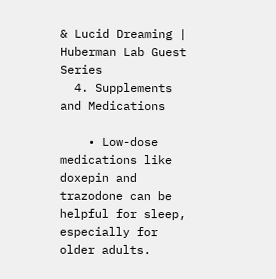& Lucid Dreaming | Huberman Lab Guest Series
  4. Supplements and Medications

    • Low-dose medications like doxepin and trazodone can be helpful for sleep, especially for older adults.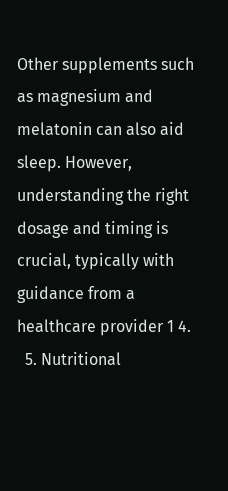Other supplements such as magnesium and melatonin can also aid sleep. However, understanding the right dosage and timing is crucial, typically with guidance from a healthcare provider 1 4.
  5. Nutritional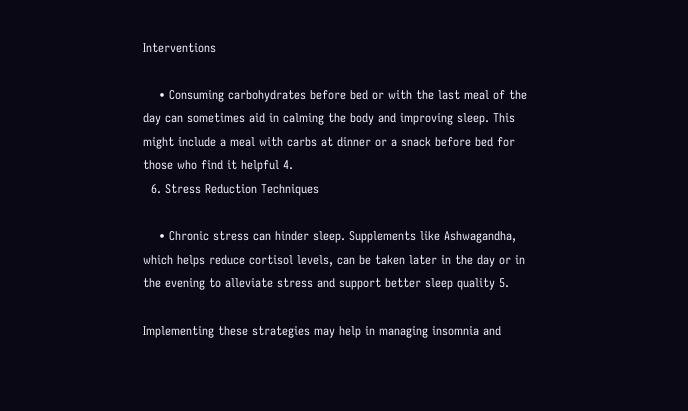Interventions

    • Consuming carbohydrates before bed or with the last meal of the day can sometimes aid in calming the body and improving sleep. This might include a meal with carbs at dinner or a snack before bed for those who find it helpful 4.
  6. Stress Reduction Techniques

    • Chronic stress can hinder sleep. Supplements like Ashwagandha, which helps reduce cortisol levels, can be taken later in the day or in the evening to alleviate stress and support better sleep quality 5.

Implementing these strategies may help in managing insomnia and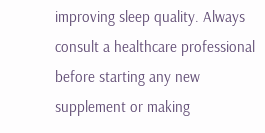improving sleep quality. Always consult a healthcare professional before starting any new supplement or making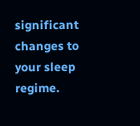significant changes to your sleep regime.